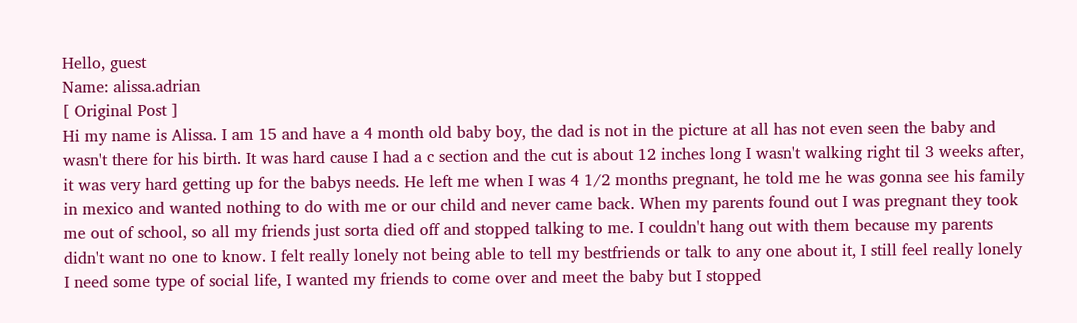Hello, guest
Name: alissa.adrian
[ Original Post ]
Hi my name is Alissa. I am 15 and have a 4 month old baby boy, the dad is not in the picture at all has not even seen the baby and wasn't there for his birth. It was hard cause I had a c section and the cut is about 12 inches long I wasn't walking right til 3 weeks after, it was very hard getting up for the babys needs. He left me when I was 4 1/2 months pregnant, he told me he was gonna see his family in mexico and wanted nothing to do with me or our child and never came back. When my parents found out I was pregnant they took me out of school, so all my friends just sorta died off and stopped talking to me. I couldn't hang out with them because my parents didn't want no one to know. I felt really lonely not being able to tell my bestfriends or talk to any one about it, I still feel really lonely I need some type of social life, I wanted my friends to come over and meet the baby but I stopped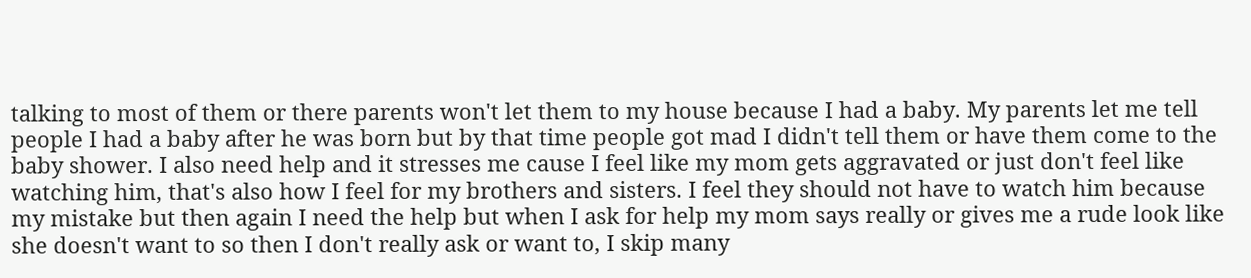talking to most of them or there parents won't let them to my house because I had a baby. My parents let me tell people I had a baby after he was born but by that time people got mad I didn't tell them or have them come to the baby shower. I also need help and it stresses me cause I feel like my mom gets aggravated or just don't feel like watching him, that's also how I feel for my brothers and sisters. I feel they should not have to watch him because my mistake but then again I need the help but when I ask for help my mom says really or gives me a rude look like she doesn't want to so then I don't really ask or want to, I skip many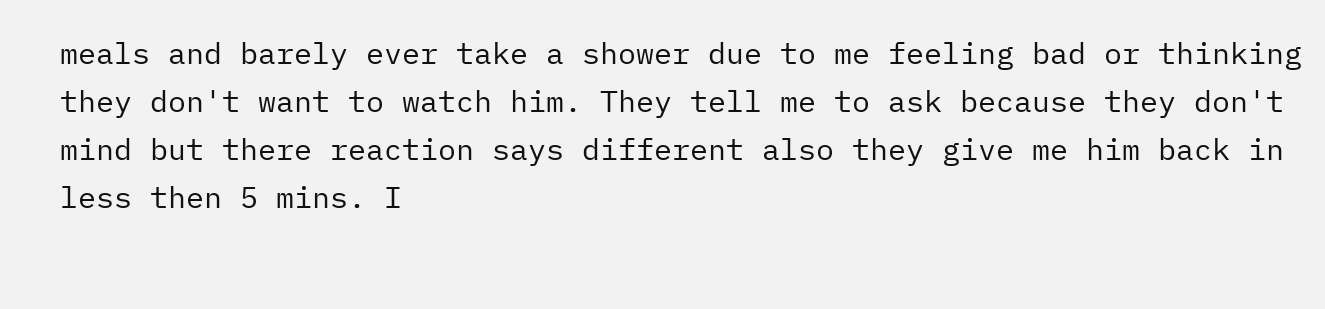meals and barely ever take a shower due to me feeling bad or thinking they don't want to watch him. They tell me to ask because they don't mind but there reaction says different also they give me him back in less then 5 mins. I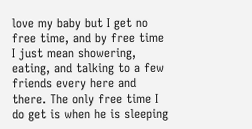love my baby but I get no free time, and by free time I just mean showering, eating, and talking to a few friends every here and there. The only free time I do get is when he is sleeping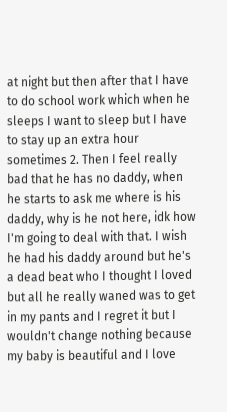at night but then after that I have to do school work which when he sleeps I want to sleep but I have to stay up an extra hour sometimes 2. Then I feel really bad that he has no daddy, when he starts to ask me where is his daddy, why is he not here, idk how I'm going to deal with that. I wish he had his daddy around but he's a dead beat who I thought I loved but all he really waned was to get in my pants and I regret it but I wouldn't change nothing because my baby is beautiful and I love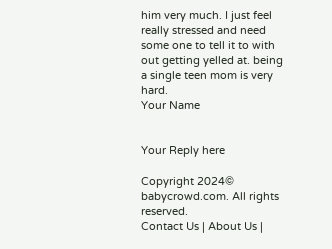him very much. I just feel really stressed and need some one to tell it to with out getting yelled at. being a single teen mom is very hard.
Your Name


Your Reply here

Copyright 2024© babycrowd.com. All rights reserved.
Contact Us | About Us |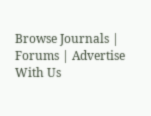Browse Journals | Forums | Advertise With Us